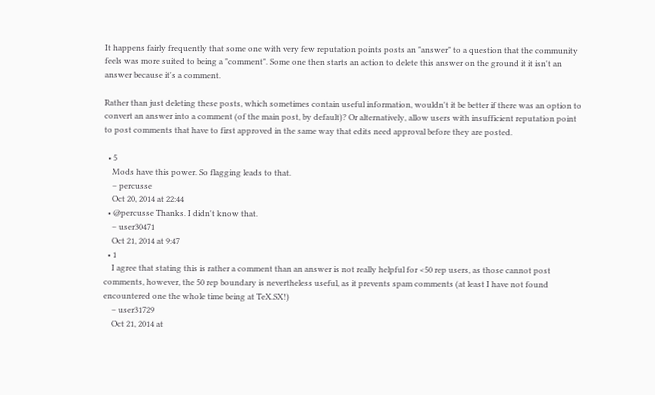It happens fairly frequently that some one with very few reputation points posts an "answer" to a question that the community feels was more suited to being a "comment". Some one then starts an action to delete this answer on the ground it it isn't an answer because it's a comment.

Rather than just deleting these posts, which sometimes contain useful information, wouldn't it be better if there was an option to convert an answer into a comment (of the main post, by default)? Or alternatively, allow users with insufficient reputation point to post comments that have to first approved in the same way that edits need approval before they are posted.

  • 5
    Mods have this power. So flagging leads to that.
    – percusse
    Oct 20, 2014 at 22:44
  • @percusse Thanks. I didn't know that.
    – user30471
    Oct 21, 2014 at 9:47
  • 1
    I agree that stating this is rather a comment than an answer is not really helpful for <50 rep users, as those cannot post comments, however, the 50 rep boundary is nevertheless useful, as it prevents spam comments (at least I have not found encountered one the whole time being at TeX.SX!)
    – user31729
    Oct 21, 2014 at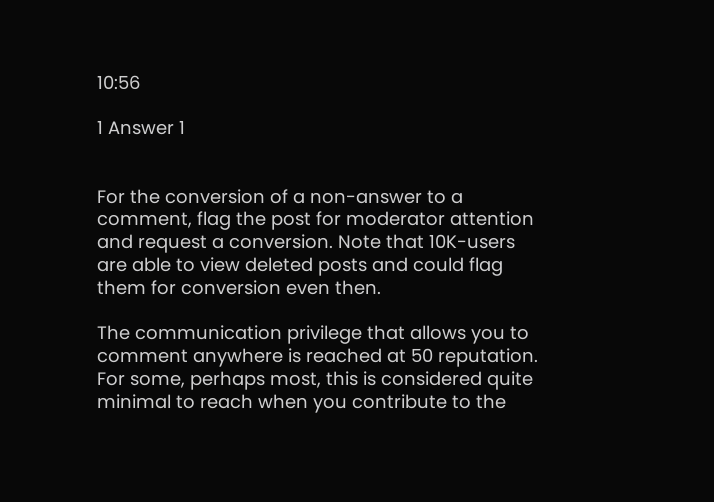10:56

1 Answer 1


For the conversion of a non-answer to a comment, flag the post for moderator attention and request a conversion. Note that 10K-users are able to view deleted posts and could flag them for conversion even then.

The communication privilege that allows you to comment anywhere is reached at 50 reputation. For some, perhaps most, this is considered quite minimal to reach when you contribute to the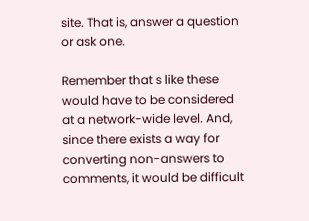site. That is, answer a question or ask one.

Remember that s like these would have to be considered at a network-wide level. And, since there exists a way for converting non-answers to comments, it would be difficult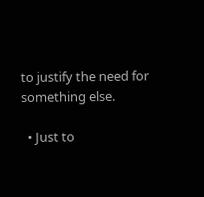to justify the need for something else.

  • Just to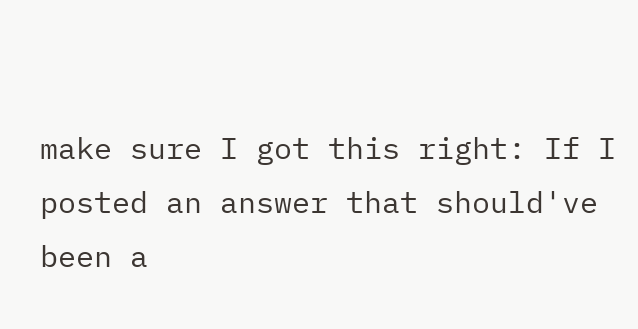make sure I got this right: If I posted an answer that should've been a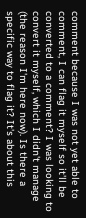comment because I was not yet able to comment, I can flag it myself so it'll be converted to a comment? I was looking to convert it myself, which I didn't manage (the reason I'm here now). Is there a specific way to flag it? It's about this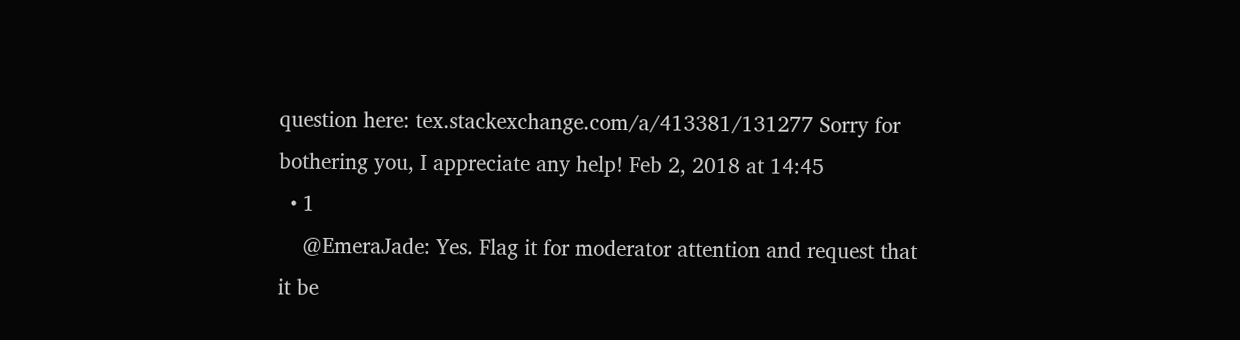question here: tex.stackexchange.com/a/413381/131277 Sorry for bothering you, I appreciate any help! Feb 2, 2018 at 14:45
  • 1
    @EmeraJade: Yes. Flag it for moderator attention and request that it be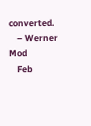converted.
    – Werner Mod
    Feb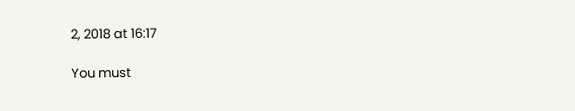2, 2018 at 16:17

You must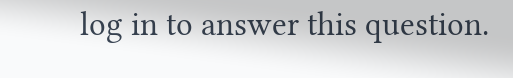log in to answer this question.